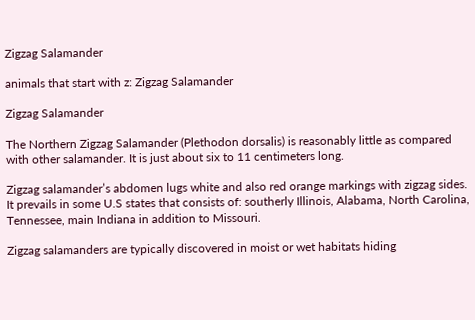Zigzag Salamander

animals that start with z: Zigzag Salamander

Zigzag Salamander

The Northern Zigzag Salamander (Plethodon dorsalis) is reasonably little as compared with other salamander. It is just about six to 11 centimeters long.

Zigzag salamander’s abdomen lugs white and also red orange markings with zigzag sides. It prevails in some U.S states that consists of: southerly Illinois, Alabama, North Carolina, Tennessee, main Indiana in addition to Missouri.

Zigzag salamanders are typically discovered in moist or wet habitats hiding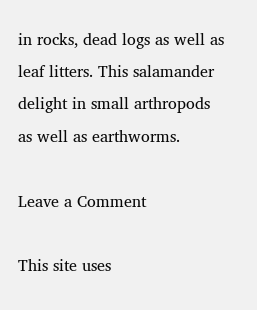in rocks, dead logs as well as leaf litters. This salamander delight in small arthropods as well as earthworms.

Leave a Comment

This site uses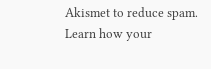Akismet to reduce spam. Learn how your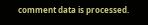comment data is processed.